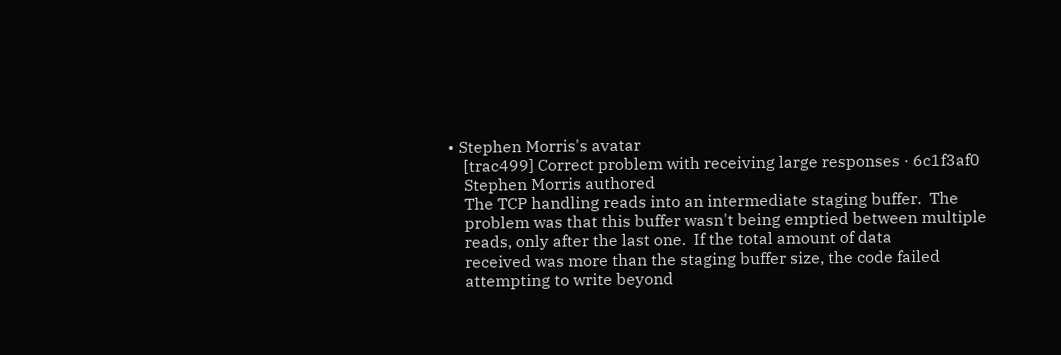• Stephen Morris's avatar
    [trac499] Correct problem with receiving large responses · 6c1f3af0
    Stephen Morris authored
    The TCP handling reads into an intermediate staging buffer.  The
    problem was that this buffer wasn't being emptied between multiple
    reads, only after the last one.  If the total amount of data
    received was more than the staging buffer size, the code failed
    attempting to write beyond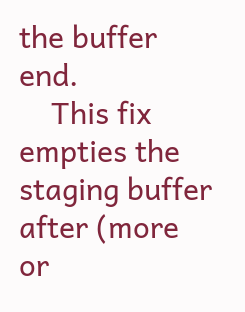the buffer end.
    This fix empties the staging buffer after (more or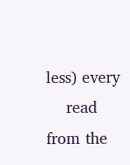less) every
    read from the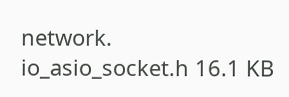network.
io_asio_socket.h 16.1 KB